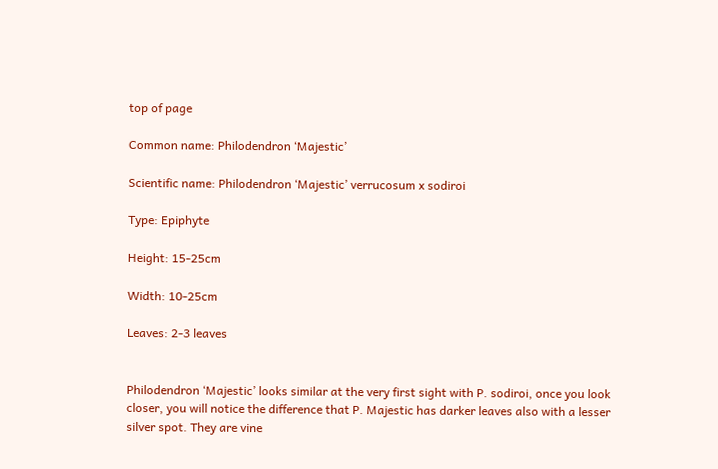top of page

Common name: Philodendron ‘Majestic’

Scientific name: Philodendron ‘Majestic’ verrucosum x sodiroi

Type: Epiphyte

Height: 15-25cm

Width: 10-25cm

Leaves: 2-3 leaves


Philodendron ‘Majestic’ looks similar at the very first sight with P. sodiroi, once you look closer, you will notice the difference that P. Majestic has darker leaves also with a lesser silver spot. They are vine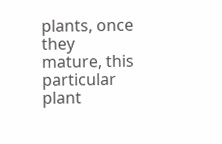plants, once they mature, this particular plant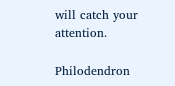will catch your attention.

Philodendron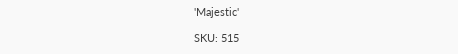'Majestic'

SKU: 515